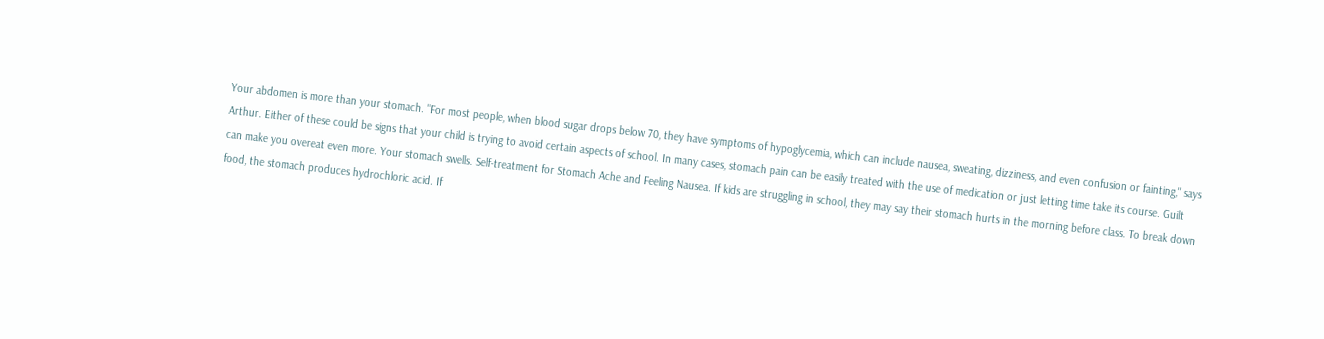Your abdomen is more than your stomach. "For most people, when blood sugar drops below 70, they have symptoms of hypoglycemia, which can include nausea, sweating, dizziness, and even confusion or fainting," says Arthur. Either of these could be signs that your child is trying to avoid certain aspects of school. In many cases, stomach pain can be easily treated with the use of medication or just letting time take its course. Guilt can make you overeat even more. Your stomach swells. Self-treatment for Stomach Ache and Feeling Nausea. If kids are struggling in school, they may say their stomach hurts in the morning before class. To break down food, the stomach produces hydrochloric acid. If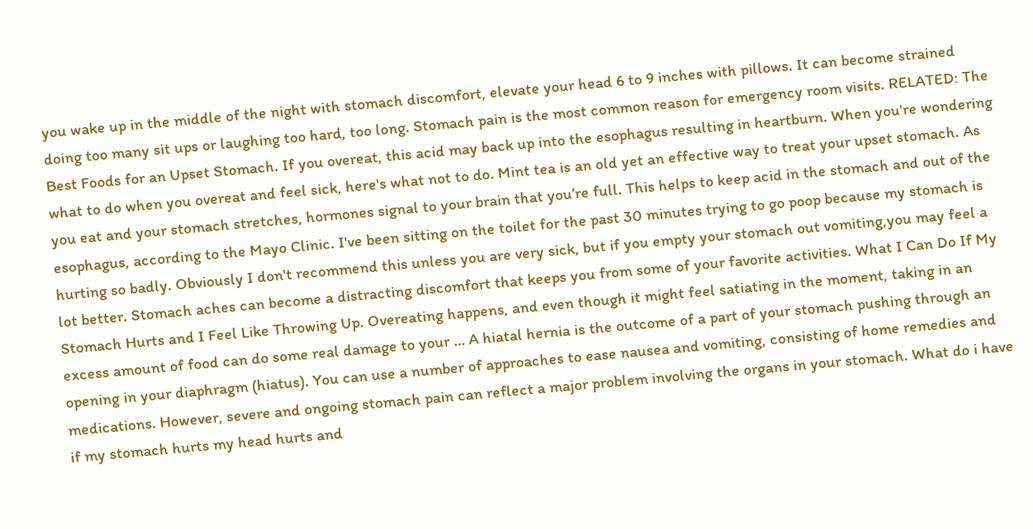you wake up in the middle of the night with stomach discomfort, elevate your head 6 to 9 inches with pillows. It can become strained doing too many sit ups or laughing too hard, too long. Stomach pain is the most common reason for emergency room visits. RELATED: The Best Foods for an Upset Stomach. If you overeat, this acid may back up into the esophagus resulting in heartburn. When you're wondering what to do when you overeat and feel sick, here's what not to do. Mint tea is an old yet an effective way to treat your upset stomach. As you eat and your stomach stretches, hormones signal to your brain that you’re full. This helps to keep acid in the stomach and out of the esophagus, according to the Mayo Clinic. I've been sitting on the toilet for the past 30 minutes trying to go poop because my stomach is hurting so badly. Obviously I don't recommend this unless you are very sick, but if you empty your stomach out vomiting,you may feel a lot better. Stomach aches can become a distracting discomfort that keeps you from some of your favorite activities. What I Can Do If My Stomach Hurts and I Feel Like Throwing Up. Overeating happens, and even though it might feel satiating in the moment, taking in an excess amount of food can do some real damage to your … A hiatal hernia is the outcome of a part of your stomach pushing through an opening in your diaphragm (hiatus). You can use a number of approaches to ease nausea and vomiting, consisting of home remedies and medications. However, severe and ongoing stomach pain can reflect a major problem involving the organs in your stomach. What do i have if my stomach hurts my head hurts and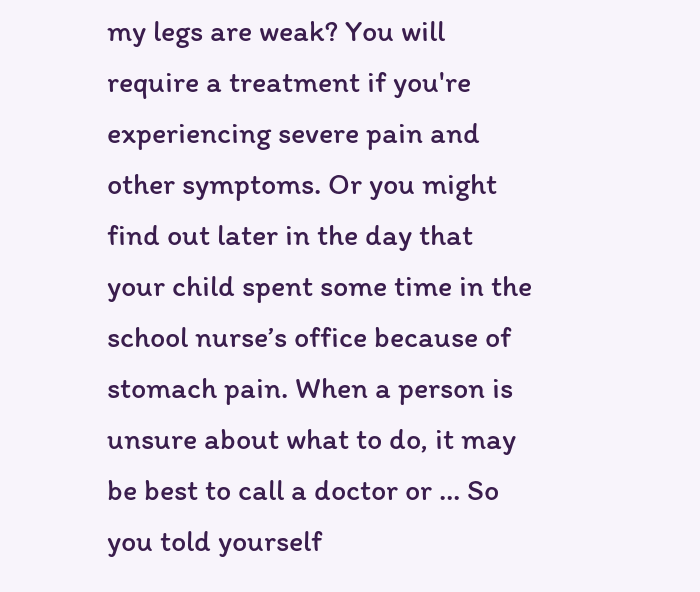my legs are weak? You will require a treatment if you're experiencing severe pain and other symptoms. Or you might find out later in the day that your child spent some time in the school nurse’s office because of stomach pain. When a person is unsure about what to do, it may be best to call a doctor or … So you told yourself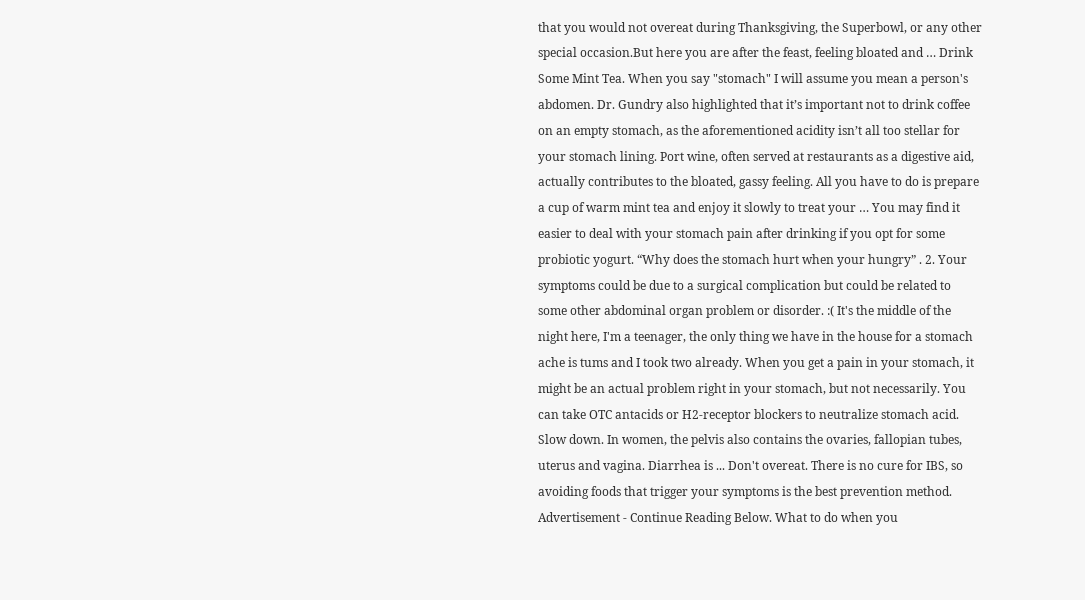that you would not overeat during Thanksgiving, the Superbowl, or any other special occasion.But here you are after the feast, feeling bloated and … Drink Some Mint Tea. When you say "stomach" I will assume you mean a person's abdomen. Dr. Gundry also highlighted that it’s important not to drink coffee on an empty stomach, as the aforementioned acidity isn’t all too stellar for your stomach lining. Port wine, often served at restaurants as a digestive aid, actually contributes to the bloated, gassy feeling. All you have to do is prepare a cup of warm mint tea and enjoy it slowly to treat your … You may find it easier to deal with your stomach pain after drinking if you opt for some probiotic yogurt. “Why does the stomach hurt when your hungry” . 2. Your symptoms could be due to a surgical complication but could be related to some other abdominal organ problem or disorder. :( It's the middle of the night here, I'm a teenager, the only thing we have in the house for a stomach ache is tums and I took two already. When you get a pain in your stomach, it might be an actual problem right in your stomach, but not necessarily. You can take OTC antacids or H2-receptor blockers to neutralize stomach acid. Slow down. In women, the pelvis also contains the ovaries, fallopian tubes, uterus and vagina. Diarrhea is ... Don't overeat. There is no cure for IBS, so avoiding foods that trigger your symptoms is the best prevention method. Advertisement - Continue Reading Below. What to do when you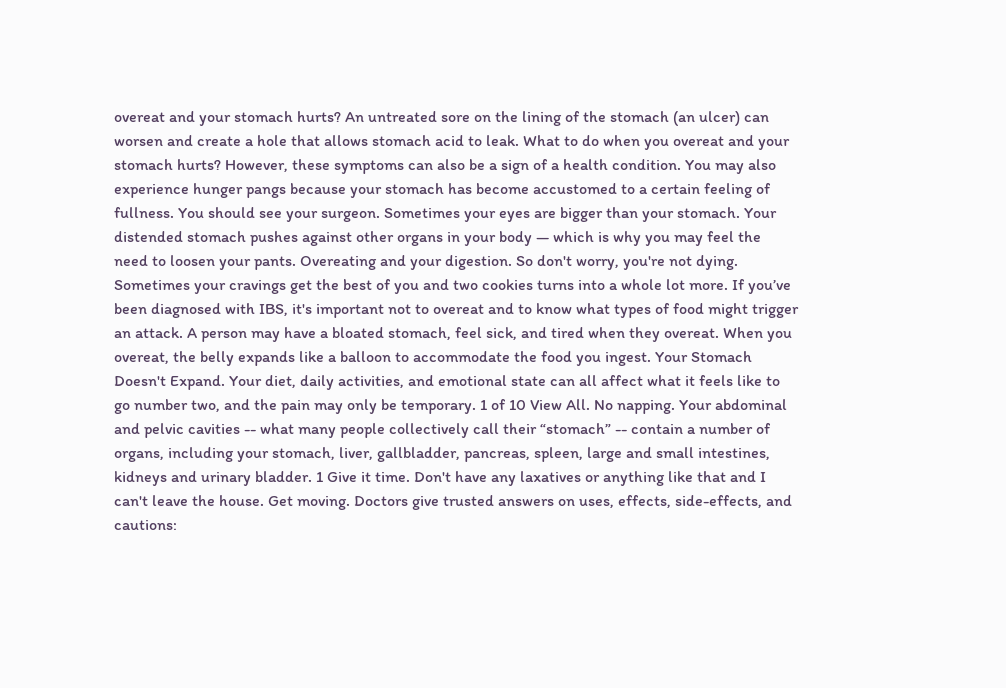overeat and your stomach hurts? An untreated sore on the lining of the stomach (an ulcer) can worsen and create a hole that allows stomach acid to leak. What to do when you overeat and your stomach hurts? However, these symptoms can also be a sign of a health condition. You may also experience hunger pangs because your stomach has become accustomed to a certain feeling of fullness. You should see your surgeon. Sometimes your eyes are bigger than your stomach. Your distended stomach pushes against other organs in your body — which is why you may feel the need to loosen your pants. Overeating and your digestion. So don't worry, you're not dying. Sometimes your cravings get the best of you and two cookies turns into a whole lot more. If you’ve been diagnosed with IBS, it's important not to overeat and to know what types of food might trigger an attack. A person may have a bloated stomach, feel sick, and tired when they overeat. When you overeat, the belly expands like a balloon to accommodate the food you ingest. Your Stomach Doesn't Expand. Your diet, daily activities, and emotional state can all affect what it feels like to go number two, and the pain may only be temporary. 1 of 10 View All. No napping. Your abdominal and pelvic cavities -- what many people collectively call their “stomach” -- contain a number of organs, including your stomach, liver, gallbladder, pancreas, spleen, large and small intestines, kidneys and urinary bladder. 1 Give it time. Don't have any laxatives or anything like that and I can't leave the house. Get moving. Doctors give trusted answers on uses, effects, side-effects, and cautions: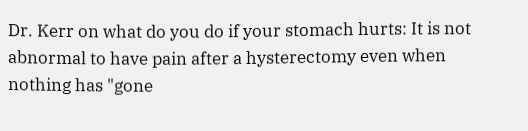Dr. Kerr on what do you do if your stomach hurts: It is not abnormal to have pain after a hysterectomy even when nothing has "gone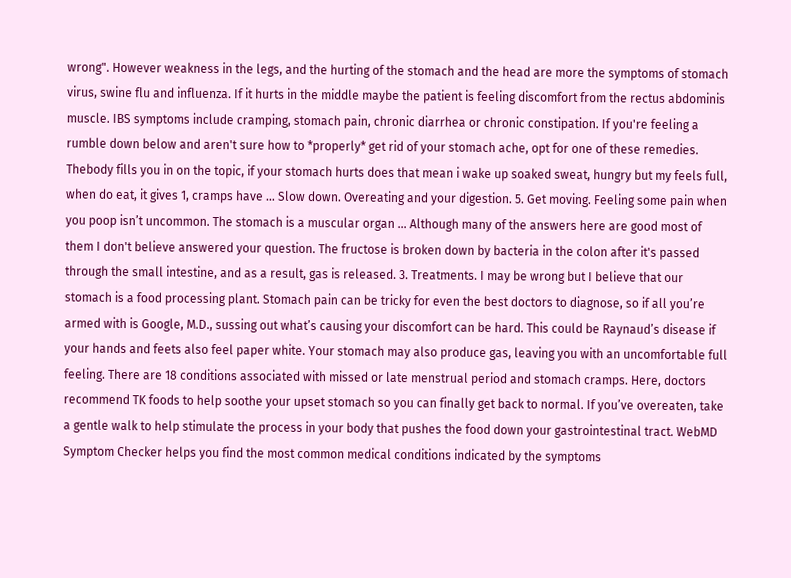wrong". However weakness in the legs, and the hurting of the stomach and the head are more the symptoms of stomach virus, swine flu and influenza. If it hurts in the middle maybe the patient is feeling discomfort from the rectus abdominis muscle. IBS symptoms include cramping, stomach pain, chronic diarrhea or chronic constipation. If you're feeling a rumble down below and aren't sure how to *properly* get rid of your stomach ache, opt for one of these remedies. Thebody fills you in on the topic, if your stomach hurts does that mean i wake up soaked sweat, hungry but my feels full, when do eat, it gives 1, cramps have … Slow down. Overeating and your digestion. 5. Get moving. Feeling some pain when you poop isn’t uncommon. The stomach is a muscular organ … Although many of the answers here are good most of them I don't believe answered your question. The fructose is broken down by bacteria in the colon after it's passed through the small intestine, and as a result, gas is released. 3. Treatments. I may be wrong but I believe that our stomach is a food processing plant. Stomach pain can be tricky for even the best doctors to diagnose, so if all you’re armed with is Google, M.D., sussing out what’s causing your discomfort can be hard. This could be Raynaud’s disease if your hands and feets also feel paper white. Your stomach may also produce gas, leaving you with an uncomfortable full feeling. There are 18 conditions associated with missed or late menstrual period and stomach cramps. Here, doctors recommend TK foods to help soothe your upset stomach so you can finally get back to normal. If you’ve overeaten, take a gentle walk to help stimulate the process in your body that pushes the food down your gastrointestinal tract. WebMD Symptom Checker helps you find the most common medical conditions indicated by the symptoms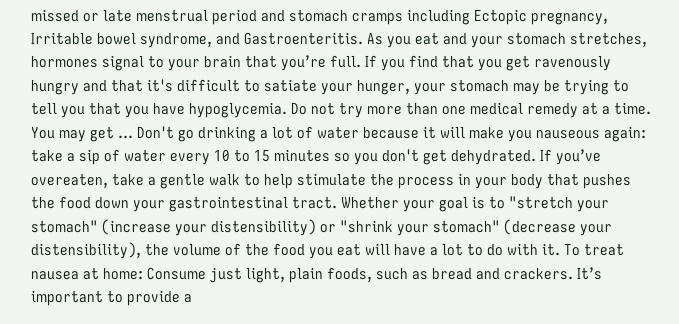missed or late menstrual period and stomach cramps including Ectopic pregnancy, Irritable bowel syndrome, and Gastroenteritis. As you eat and your stomach stretches, hormones signal to your brain that you’re full. If you find that you get ravenously hungry and that it's difficult to satiate your hunger, your stomach may be trying to tell you that you have hypoglycemia. Do not try more than one medical remedy at a time. You may get … Don't go drinking a lot of water because it will make you nauseous again: take a sip of water every 10 to 15 minutes so you don't get dehydrated. If you’ve overeaten, take a gentle walk to help stimulate the process in your body that pushes the food down your gastrointestinal tract. Whether your goal is to "stretch your stomach" (increase your distensibility) or "shrink your stomach" (decrease your distensibility), the volume of the food you eat will have a lot to do with it. To treat nausea at home: Consume just light, plain foods, such as bread and crackers. It’s important to provide a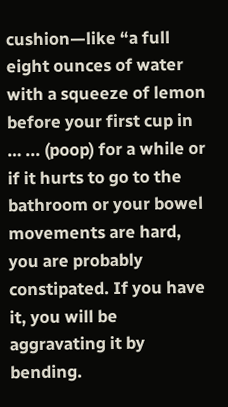cushion—like “a full eight ounces of water with a squeeze of lemon before your first cup in … ... (poop) for a while or if it hurts to go to the bathroom or your bowel movements are hard, you are probably constipated. If you have it, you will be aggravating it by bending.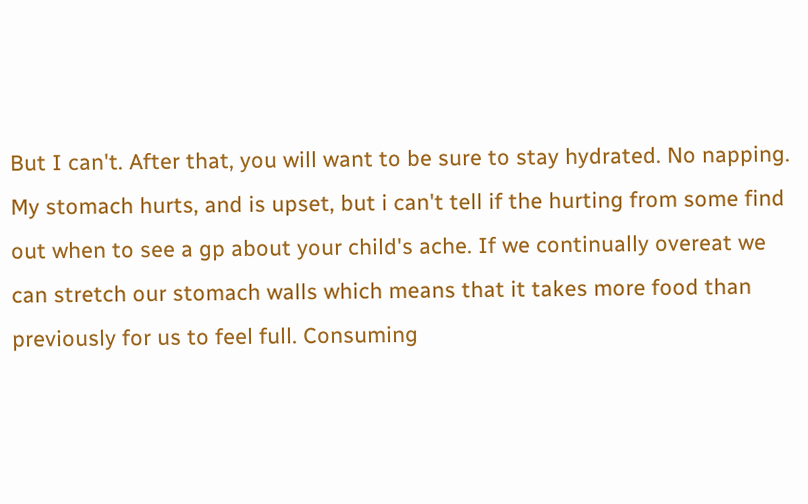But I can't. After that, you will want to be sure to stay hydrated. No napping. My stomach hurts, and is upset, but i can't tell if the hurting from some find out when to see a gp about your child's ache. If we continually overeat we can stretch our stomach walls which means that it takes more food than previously for us to feel full. Consuming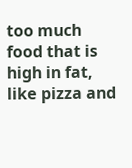too much food that is high in fat, like pizza and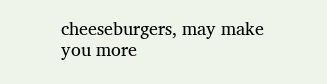cheeseburgers, may make you more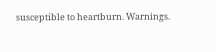susceptible to heartburn. Warnings.